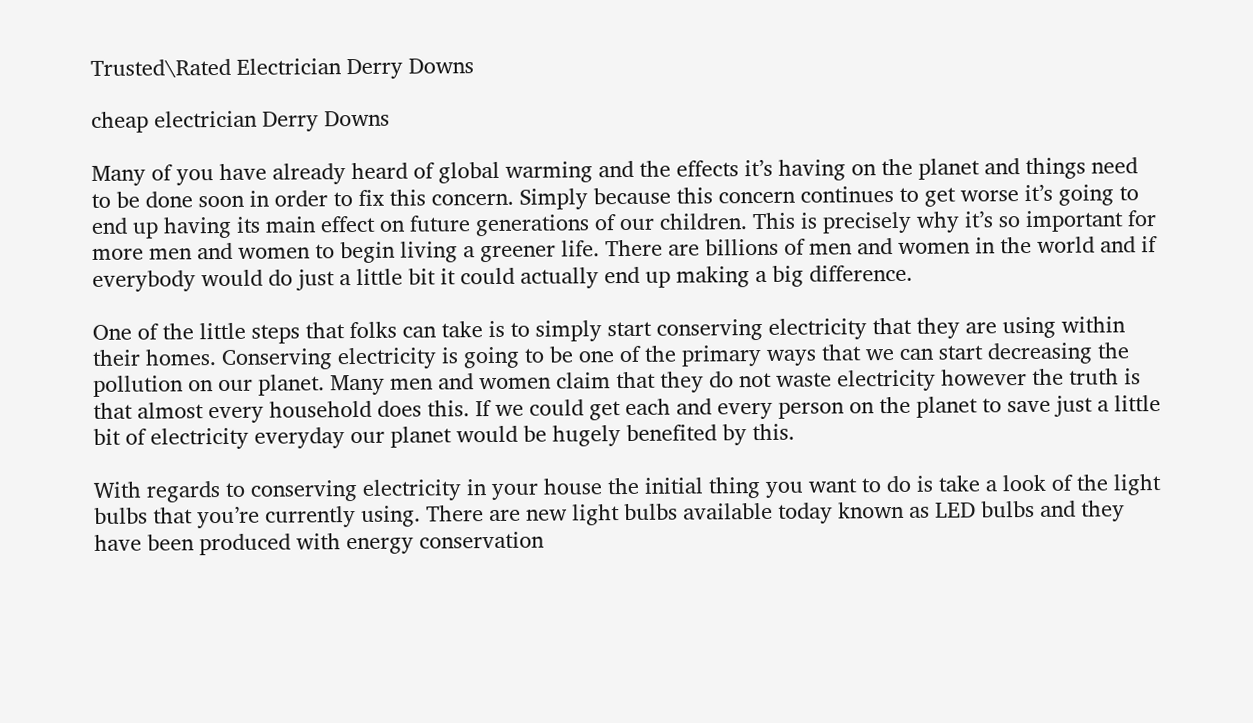Trusted\Rated Electrician Derry Downs

cheap electrician Derry Downs

Many of you have already heard of global warming and the effects it’s having on the planet and things need to be done soon in order to fix this concern. Simply because this concern continues to get worse it’s going to end up having its main effect on future generations of our children. This is precisely why it’s so important for more men and women to begin living a greener life. There are billions of men and women in the world and if everybody would do just a little bit it could actually end up making a big difference.

One of the little steps that folks can take is to simply start conserving electricity that they are using within their homes. Conserving electricity is going to be one of the primary ways that we can start decreasing the pollution on our planet. Many men and women claim that they do not waste electricity however the truth is that almost every household does this. If we could get each and every person on the planet to save just a little bit of electricity everyday our planet would be hugely benefited by this.

With regards to conserving electricity in your house the initial thing you want to do is take a look of the light bulbs that you’re currently using. There are new light bulbs available today known as LED bulbs and they have been produced with energy conservation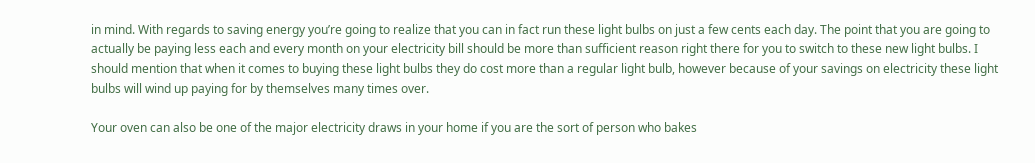in mind. With regards to saving energy you’re going to realize that you can in fact run these light bulbs on just a few cents each day. The point that you are going to actually be paying less each and every month on your electricity bill should be more than sufficient reason right there for you to switch to these new light bulbs. I should mention that when it comes to buying these light bulbs they do cost more than a regular light bulb, however because of your savings on electricity these light bulbs will wind up paying for by themselves many times over.

Your oven can also be one of the major electricity draws in your home if you are the sort of person who bakes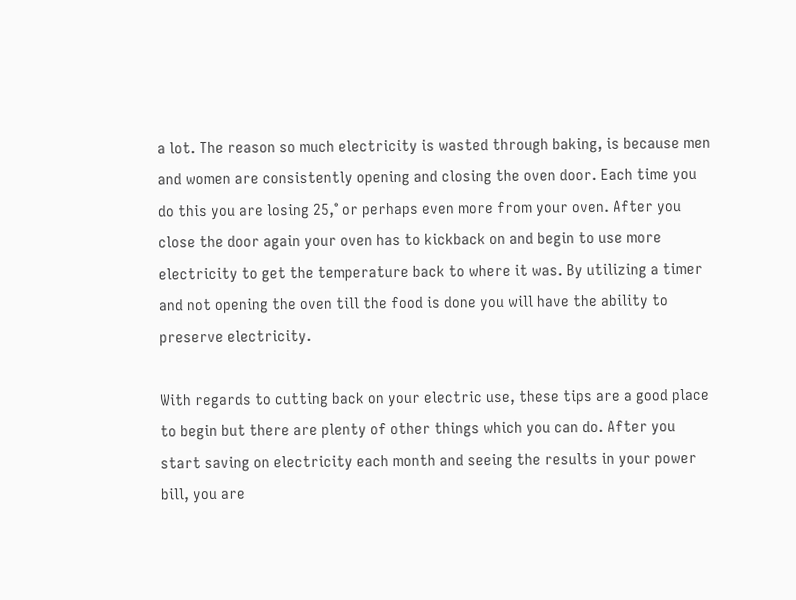a lot. The reason so much electricity is wasted through baking, is because men and women are consistently opening and closing the oven door. Each time you do this you are losing 25,° or perhaps even more from your oven. After you close the door again your oven has to kickback on and begin to use more electricity to get the temperature back to where it was. By utilizing a timer and not opening the oven till the food is done you will have the ability to preserve electricity.

With regards to cutting back on your electric use, these tips are a good place to begin but there are plenty of other things which you can do. After you start saving on electricity each month and seeing the results in your power bill, you are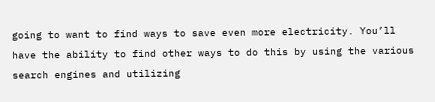going to want to find ways to save even more electricity. You’ll have the ability to find other ways to do this by using the various search engines and utilizing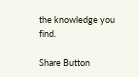the knowledge you find.

Share Button